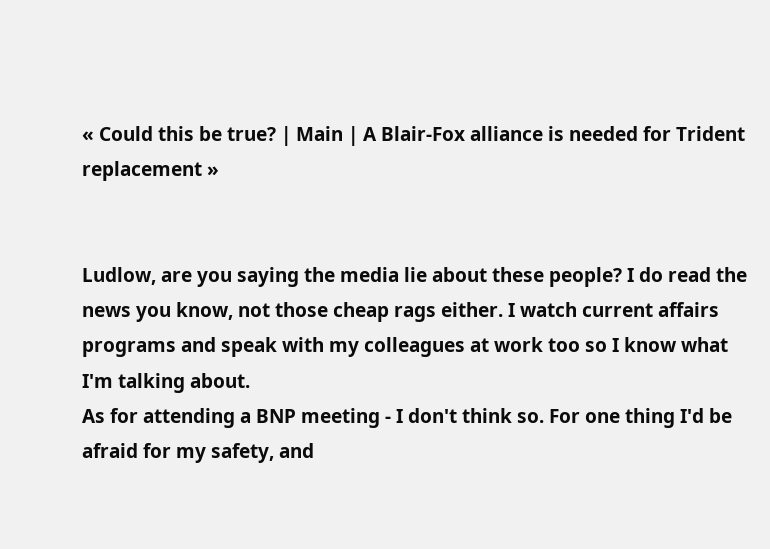« Could this be true? | Main | A Blair-Fox alliance is needed for Trident replacement »


Ludlow, are you saying the media lie about these people? I do read the news you know, not those cheap rags either. I watch current affairs programs and speak with my colleagues at work too so I know what I'm talking about.
As for attending a BNP meeting - I don't think so. For one thing I'd be afraid for my safety, and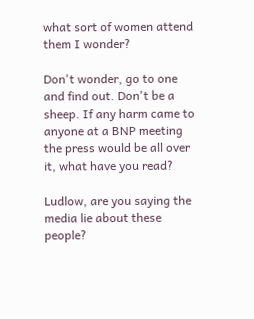what sort of women attend them I wonder?

Don't wonder, go to one and find out. Don't be a sheep. If any harm came to anyone at a BNP meeting the press would be all over it, what have you read?

Ludlow, are you saying the media lie about these people?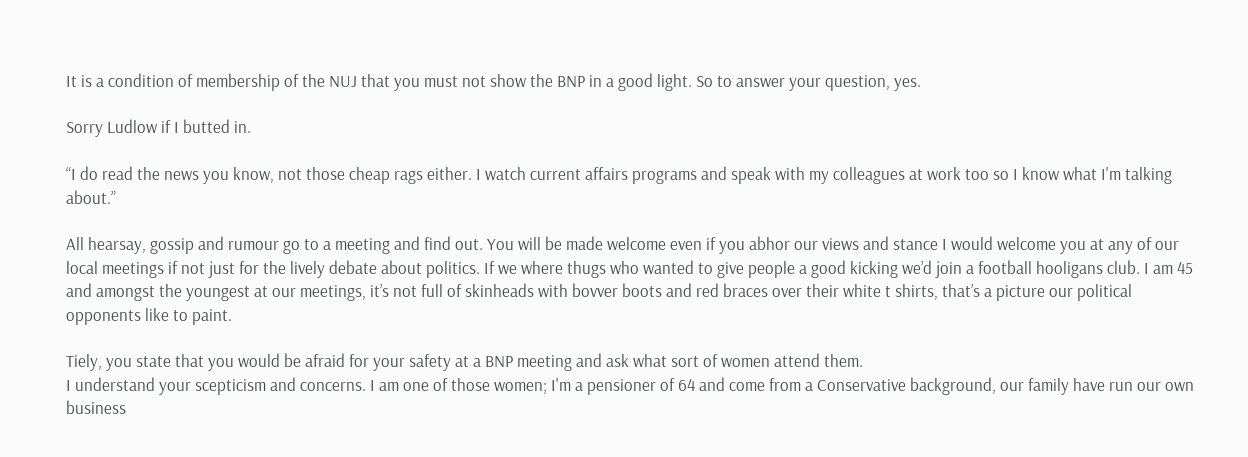It is a condition of membership of the NUJ that you must not show the BNP in a good light. So to answer your question, yes.

Sorry Ludlow if I butted in.

“I do read the news you know, not those cheap rags either. I watch current affairs programs and speak with my colleagues at work too so I know what I'm talking about.”

All hearsay, gossip and rumour go to a meeting and find out. You will be made welcome even if you abhor our views and stance I would welcome you at any of our local meetings if not just for the lively debate about politics. If we where thugs who wanted to give people a good kicking we’d join a football hooligans club. I am 45 and amongst the youngest at our meetings, it’s not full of skinheads with bovver boots and red braces over their white t shirts, that’s a picture our political opponents like to paint.

Tiely, you state that you would be afraid for your safety at a BNP meeting and ask what sort of women attend them.
I understand your scepticism and concerns. I am one of those women; I'm a pensioner of 64 and come from a Conservative background, our family have run our own business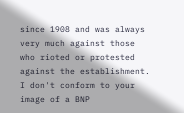since 1908 and was always very much against those who rioted or protested against the establishment. I don't conform to your image of a BNP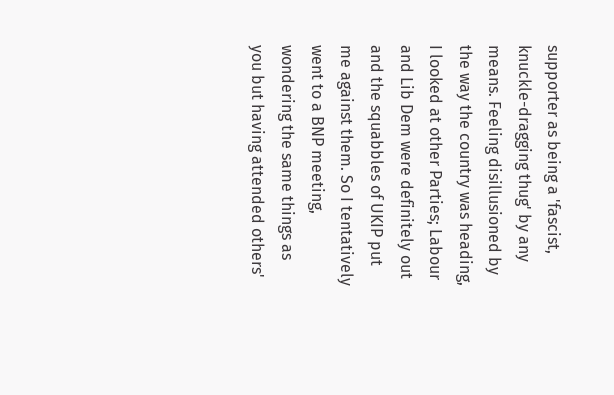supporter as being a 'fascist, knuckle-dragging thug' by any means. Feeling disillusioned by the way the country was heading, I looked at other Parties; Labour and Lib Dem were definitely out and the squabbles of UKIP put me against them. So I tentatively went to a BNP meeting, wondering the same things as you but having attended others'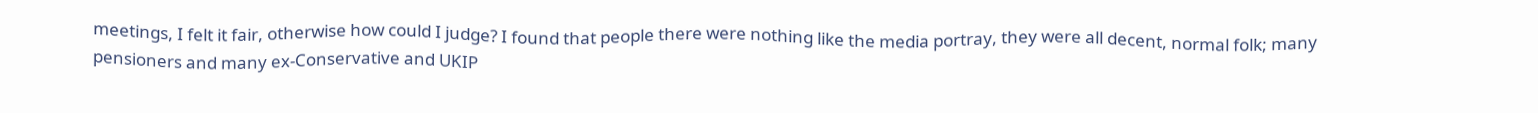meetings, I felt it fair, otherwise how could I judge? I found that people there were nothing like the media portray, they were all decent, normal folk; many pensioners and many ex-Conservative and UKIP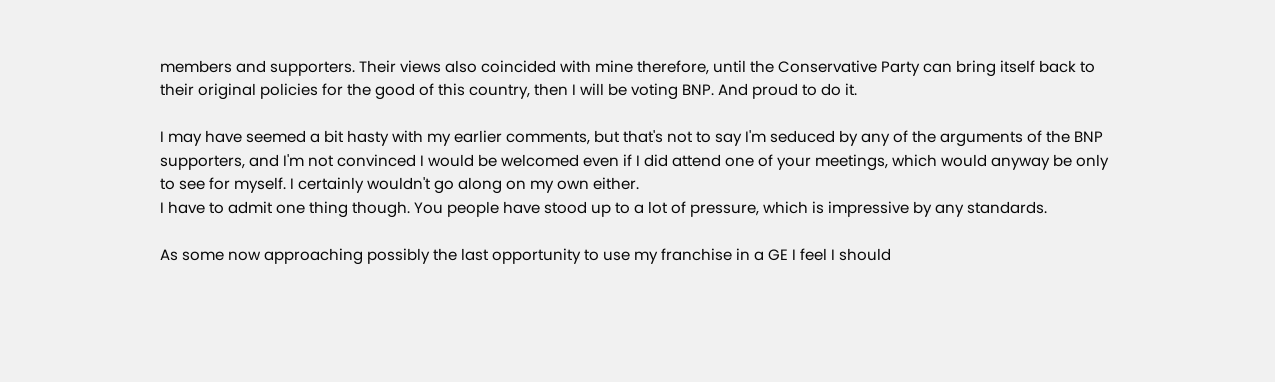members and supporters. Their views also coincided with mine therefore, until the Conservative Party can bring itself back to their original policies for the good of this country, then I will be voting BNP. And proud to do it.

I may have seemed a bit hasty with my earlier comments, but that's not to say I'm seduced by any of the arguments of the BNP supporters, and I'm not convinced I would be welcomed even if I did attend one of your meetings, which would anyway be only to see for myself. I certainly wouldn't go along on my own either.
I have to admit one thing though. You people have stood up to a lot of pressure, which is impressive by any standards.

As some now approaching possibly the last opportunity to use my franchise in a GE I feel I should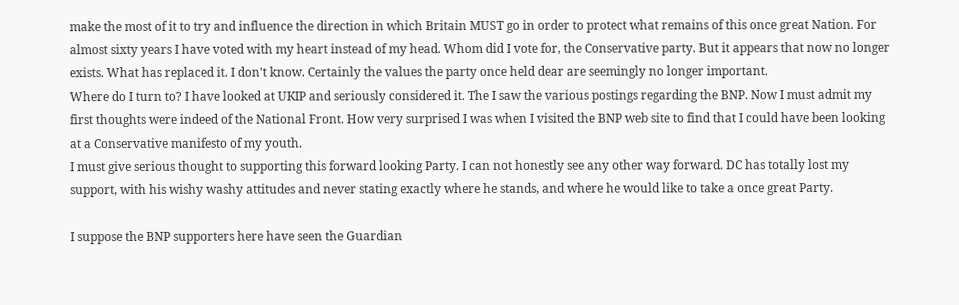make the most of it to try and influence the direction in which Britain MUST go in order to protect what remains of this once great Nation. For almost sixty years I have voted with my heart instead of my head. Whom did I vote for, the Conservative party. But it appears that now no longer exists. What has replaced it. I don't know. Certainly the values the party once held dear are seemingly no longer important.
Where do I turn to? I have looked at UKIP and seriously considered it. The I saw the various postings regarding the BNP. Now I must admit my first thoughts were indeed of the National Front. How very surprised I was when I visited the BNP web site to find that I could have been looking at a Conservative manifesto of my youth.
I must give serious thought to supporting this forward looking Party. I can not honestly see any other way forward. DC has totally lost my support, with his wishy washy attitudes and never stating exactly where he stands, and where he would like to take a once great Party.

I suppose the BNP supporters here have seen the Guardian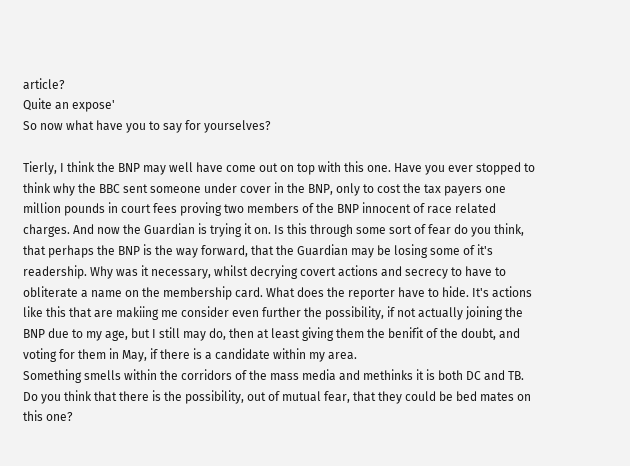article?
Quite an expose'
So now what have you to say for yourselves?

Tierly, I think the BNP may well have come out on top with this one. Have you ever stopped to think why the BBC sent someone under cover in the BNP, only to cost the tax payers one million pounds in court fees proving two members of the BNP innocent of race related charges. And now the Guardian is trying it on. Is this through some sort of fear do you think, that perhaps the BNP is the way forward, that the Guardian may be losing some of it's readership. Why was it necessary, whilst decrying covert actions and secrecy to have to obliterate a name on the membership card. What does the reporter have to hide. It's actions like this that are makiing me consider even further the possibility, if not actually joining the BNP due to my age, but I still may do, then at least giving them the benifit of the doubt, and voting for them in May, if there is a candidate within my area.
Something smells within the corridors of the mass media and methinks it is both DC and TB. Do you think that there is the possibility, out of mutual fear, that they could be bed mates on this one?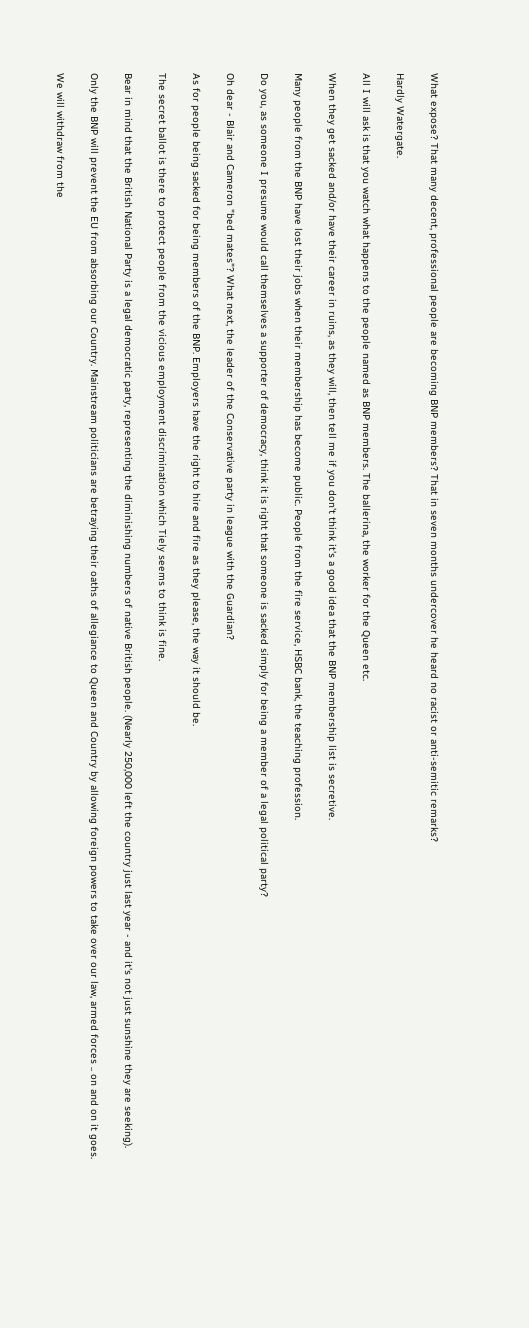What expose? That many decent, professional people are becoming BNP members? That in seven months undercover he heard no racist or anti-semitic remarks?

Hardly Watergate.

All I will ask is that you watch what happens to the people named as BNP members. The ballerina, the worker for the Queen etc.

When they get sacked and/or have their career in ruins, as they will, then tell me if you don't think it's a good idea that the BNP membership list is secretive.

Many people from the BNP have lost their jobs when their membership has become public. People from the fire service, HSBC bank, the teaching profession.

Do you, as someone I presume would call themselves a supporter of democracy, think it is right that someone is sacked simply for being a member of a legal political party?

Oh dear - Blair and Cameron "bed mates"? What next, the leader of the Conservative party in league with the Guardian?

As for people being sacked for being members of the BNP. Employers have the right to hire and fire as they please, the way it should be.

The secret ballot is there to protect people from the vicious employment discrimination which Tiely seems to think is fine.

Bear in mind that the British National Party is a legal democratic party, representing the diminishing numbers of native British people. (Nearly 250,000 left the country just last year - and it's not just sunshine they are seeking).

Only the BNP will prevent the EU from absorbing our Country. Mainstream politicians are betraying their oaths of allegiance to Queen and Country by allowing foreign powers to take over our law, armed forces .. on and on it goes.

We will withdraw from the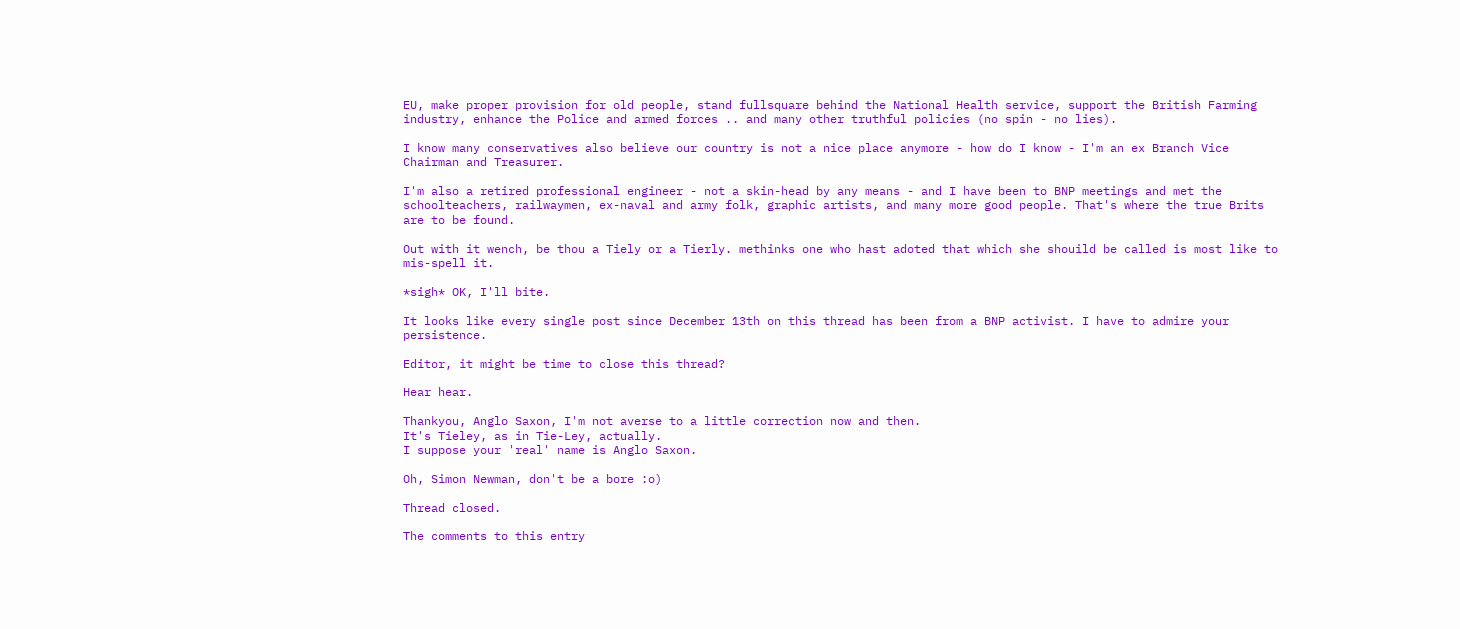EU, make proper provision for old people, stand fullsquare behind the National Health service, support the British Farming industry, enhance the Police and armed forces .. and many other truthful policies (no spin - no lies).

I know many conservatives also believe our country is not a nice place anymore - how do I know - I'm an ex Branch Vice Chairman and Treasurer.

I'm also a retired professional engineer - not a skin-head by any means - and I have been to BNP meetings and met the schoolteachers, railwaymen, ex-naval and army folk, graphic artists, and many more good people. That's where the true Brits are to be found.

Out with it wench, be thou a Tiely or a Tierly. methinks one who hast adoted that which she shouild be called is most like to mis-spell it.

*sigh* OK, I'll bite.

It looks like every single post since December 13th on this thread has been from a BNP activist. I have to admire your persistence.

Editor, it might be time to close this thread?

Hear hear.

Thankyou, Anglo Saxon, I'm not averse to a little correction now and then.
It's Tieley, as in Tie-Ley, actually.
I suppose your 'real' name is Anglo Saxon.

Oh, Simon Newman, don't be a bore :o)

Thread closed.

The comments to this entry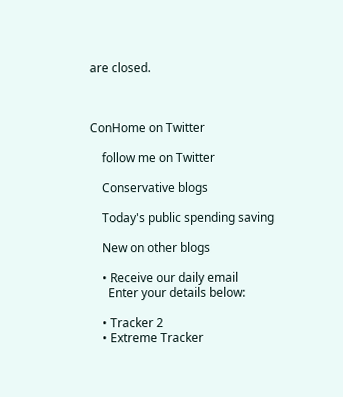are closed.



ConHome on Twitter

    follow me on Twitter

    Conservative blogs

    Today's public spending saving

    New on other blogs

    • Receive our daily email
      Enter your details below:

    • Tracker 2
    • Extreme Tracker